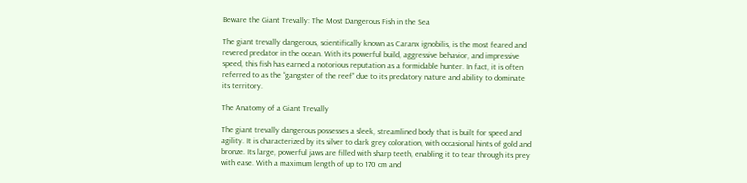Beware the Giant Trevally: The Most Dangerous Fish in the Sea

The giant trevally dangerous, scientifically known as Caranx ignobilis, is the most feared and revered predator in the ocean. With its powerful build, aggressive behavior, and impressive speed, this fish has earned a notorious reputation as a formidable hunter. In fact, it is often referred to as the “gangster of the reef” due to its predatory nature and ability to dominate its territory.

The Anatomy of a Giant Trevally

The giant trevally dangerous possesses a sleek, streamlined body that is built for speed and agility. It is characterized by its silver to dark grey coloration, with occasional hints of gold and bronze. Its large, powerful jaws are filled with sharp teeth, enabling it to tear through its prey with ease. With a maximum length of up to 170 cm and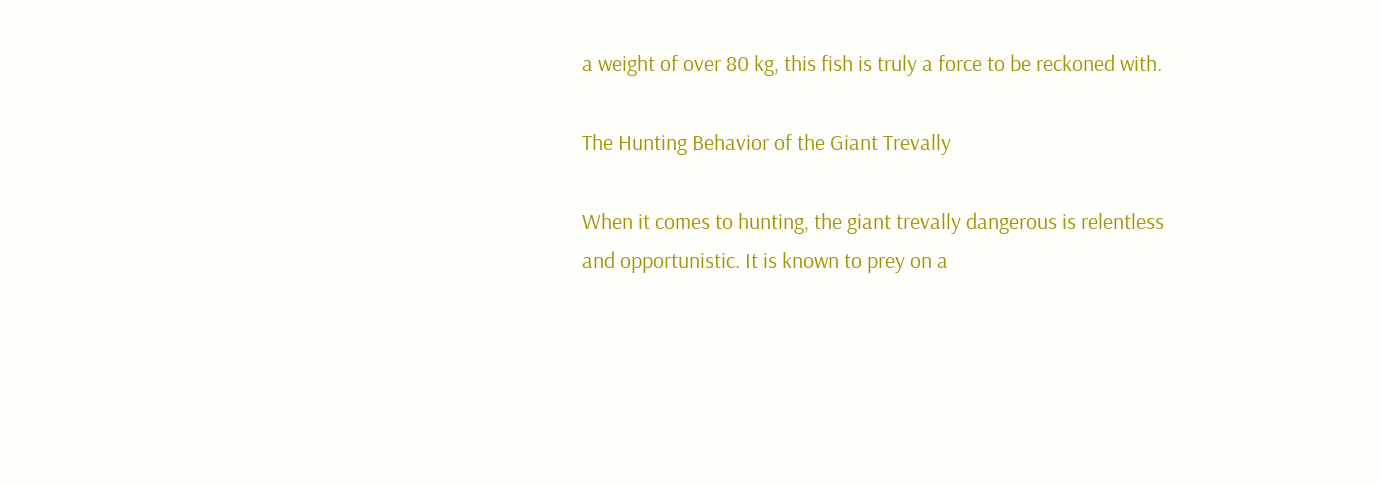a weight of over 80 kg, this fish is truly a force to be reckoned with.

The Hunting Behavior of the Giant Trevally

When it comes to hunting, the giant trevally dangerous is relentless and opportunistic. It is known to prey on a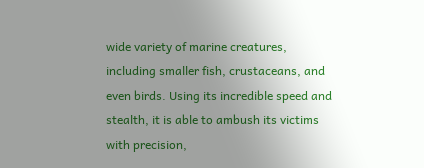wide variety of marine creatures, including smaller fish, crustaceans, and even birds. Using its incredible speed and stealth, it is able to ambush its victims with precision,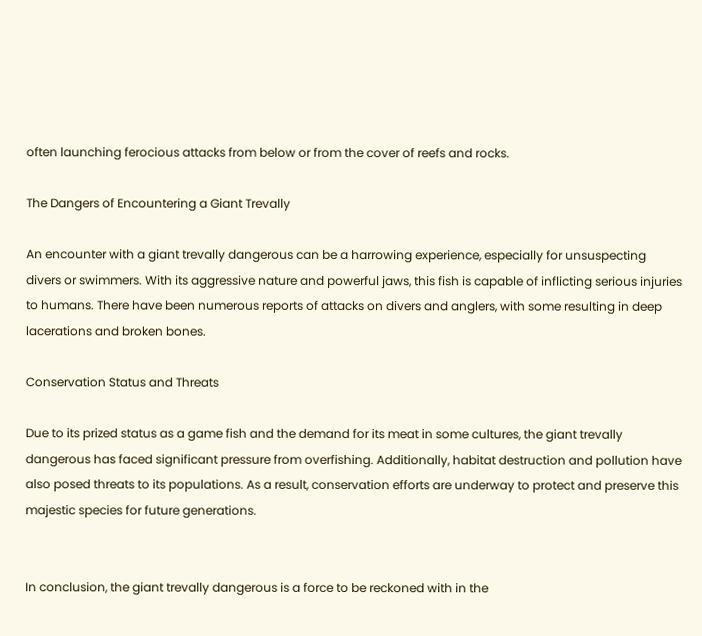often launching ferocious attacks from below or from the cover of reefs and rocks.

The Dangers of Encountering a Giant Trevally

An encounter with a giant trevally dangerous can be a harrowing experience, especially for unsuspecting divers or swimmers. With its aggressive nature and powerful jaws, this fish is capable of inflicting serious injuries to humans. There have been numerous reports of attacks on divers and anglers, with some resulting in deep lacerations and broken bones.

Conservation Status and Threats

Due to its prized status as a game fish and the demand for its meat in some cultures, the giant trevally dangerous has faced significant pressure from overfishing. Additionally, habitat destruction and pollution have also posed threats to its populations. As a result, conservation efforts are underway to protect and preserve this majestic species for future generations.


In conclusion, the giant trevally dangerous is a force to be reckoned with in the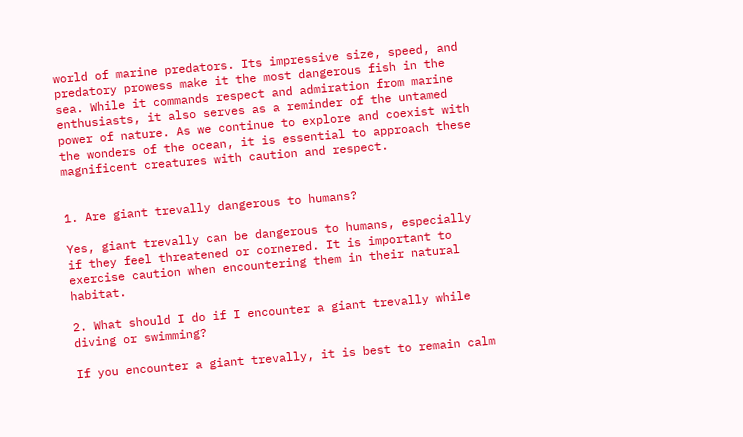world of marine predators. Its impressive size, speed, and predatory prowess make it the most dangerous fish in the sea. While it commands respect and admiration from marine enthusiasts, it also serves as a reminder of the untamed power of nature. As we continue to explore and coexist with the wonders of the ocean, it is essential to approach these magnificent creatures with caution and respect.


1. Are giant trevally dangerous to humans?

Yes, giant trevally can be dangerous to humans, especially if they feel threatened or cornered. It is important to exercise caution when encountering them in their natural habitat.

2. What should I do if I encounter a giant trevally while diving or swimming?

If you encounter a giant trevally, it is best to remain calm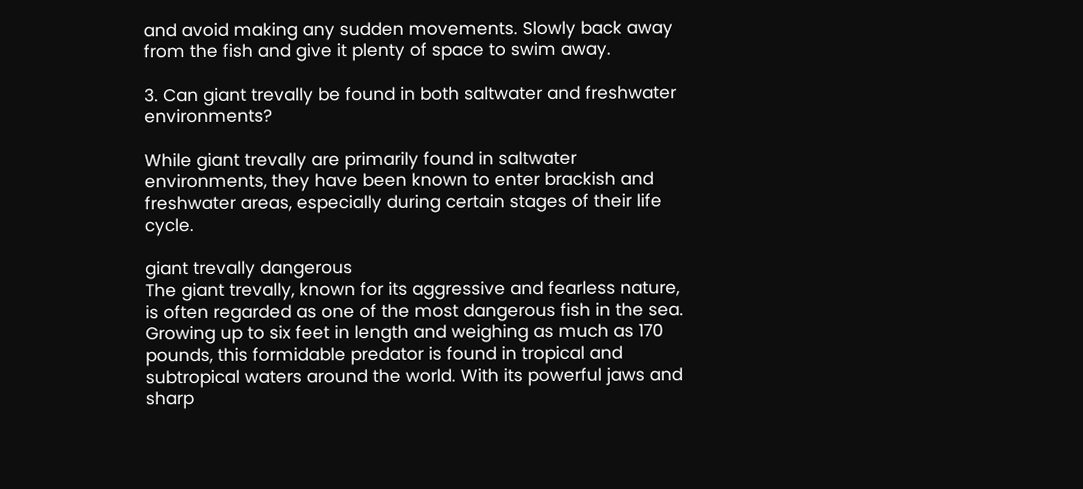and avoid making any sudden movements. Slowly back away from the fish and give it plenty of space to swim away.

3. Can giant trevally be found in both saltwater and freshwater environments?

While giant trevally are primarily found in saltwater environments, they have been known to enter brackish and freshwater areas, especially during certain stages of their life cycle.

giant trevally dangerous
The giant trevally, known for its aggressive and fearless nature, is often regarded as one of the most dangerous fish in the sea. Growing up to six feet in length and weighing as much as 170 pounds, this formidable predator is found in tropical and subtropical waters around the world. With its powerful jaws and sharp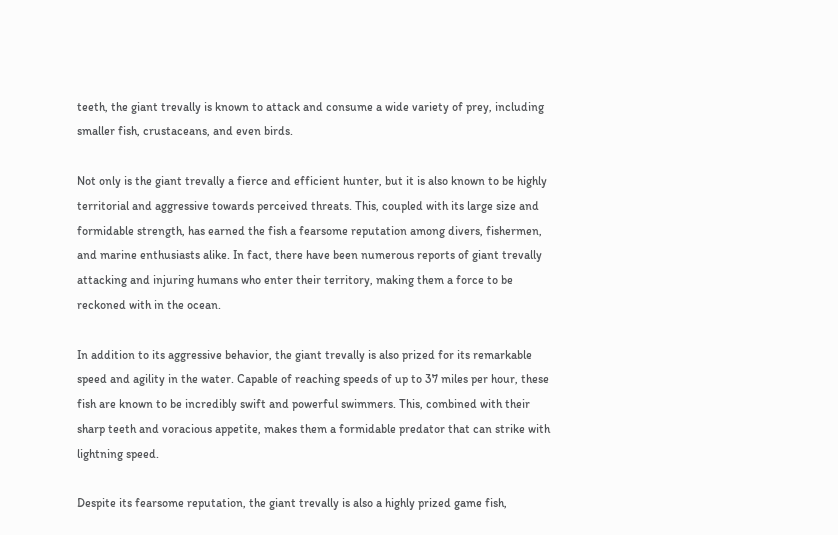teeth, the giant trevally is known to attack and consume a wide variety of prey, including smaller fish, crustaceans, and even birds.

Not only is the giant trevally a fierce and efficient hunter, but it is also known to be highly territorial and aggressive towards perceived threats. This, coupled with its large size and formidable strength, has earned the fish a fearsome reputation among divers, fishermen, and marine enthusiasts alike. In fact, there have been numerous reports of giant trevally attacking and injuring humans who enter their territory, making them a force to be reckoned with in the ocean.

In addition to its aggressive behavior, the giant trevally is also prized for its remarkable speed and agility in the water. Capable of reaching speeds of up to 37 miles per hour, these fish are known to be incredibly swift and powerful swimmers. This, combined with their sharp teeth and voracious appetite, makes them a formidable predator that can strike with lightning speed.

Despite its fearsome reputation, the giant trevally is also a highly prized game fish,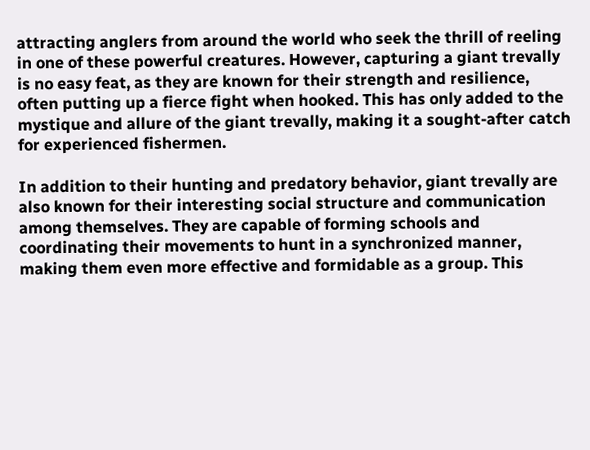attracting anglers from around the world who seek the thrill of reeling in one of these powerful creatures. However, capturing a giant trevally is no easy feat, as they are known for their strength and resilience, often putting up a fierce fight when hooked. This has only added to the mystique and allure of the giant trevally, making it a sought-after catch for experienced fishermen.

In addition to their hunting and predatory behavior, giant trevally are also known for their interesting social structure and communication among themselves. They are capable of forming schools and coordinating their movements to hunt in a synchronized manner, making them even more effective and formidable as a group. This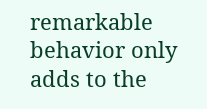remarkable behavior only adds to the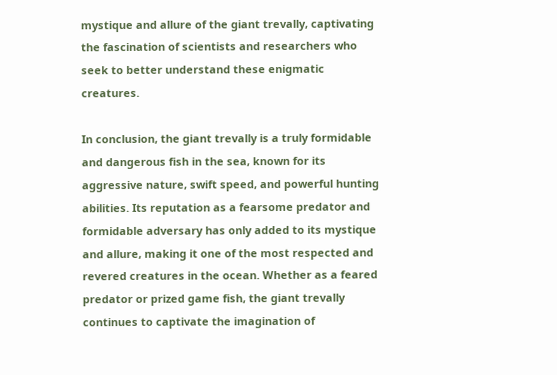mystique and allure of the giant trevally, captivating the fascination of scientists and researchers who seek to better understand these enigmatic creatures.

In conclusion, the giant trevally is a truly formidable and dangerous fish in the sea, known for its aggressive nature, swift speed, and powerful hunting abilities. Its reputation as a fearsome predator and formidable adversary has only added to its mystique and allure, making it one of the most respected and revered creatures in the ocean. Whether as a feared predator or prized game fish, the giant trevally continues to captivate the imagination of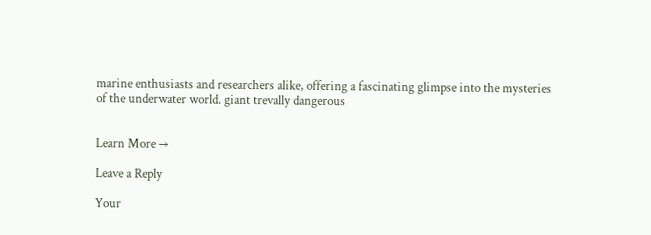marine enthusiasts and researchers alike, offering a fascinating glimpse into the mysteries of the underwater world. giant trevally dangerous


Learn More →

Leave a Reply

Your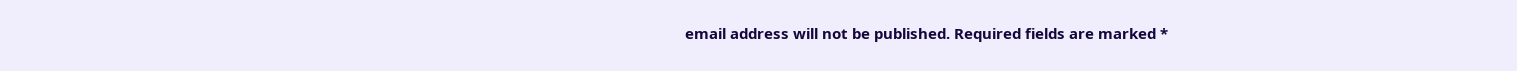email address will not be published. Required fields are marked *